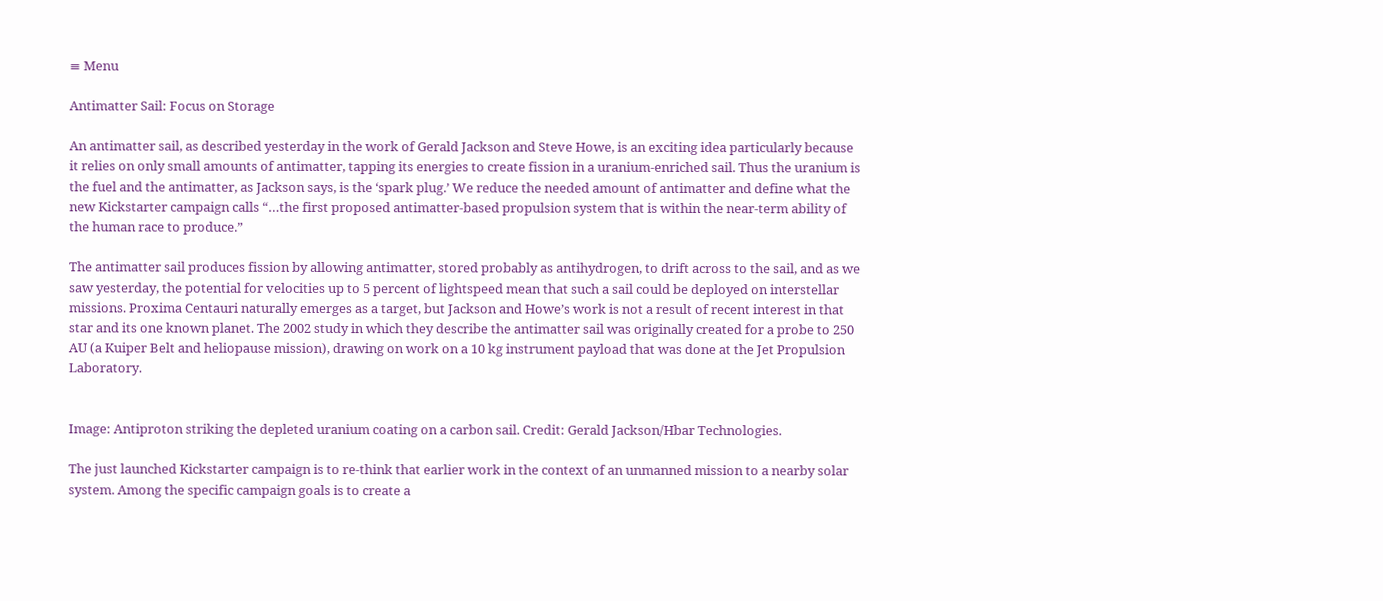≡ Menu

Antimatter Sail: Focus on Storage

An antimatter sail, as described yesterday in the work of Gerald Jackson and Steve Howe, is an exciting idea particularly because it relies on only small amounts of antimatter, tapping its energies to create fission in a uranium-enriched sail. Thus the uranium is the fuel and the antimatter, as Jackson says, is the ‘spark plug.’ We reduce the needed amount of antimatter and define what the new Kickstarter campaign calls “…the first proposed antimatter-based propulsion system that is within the near-term ability of the human race to produce.”

The antimatter sail produces fission by allowing antimatter, stored probably as antihydrogen, to drift across to the sail, and as we saw yesterday, the potential for velocities up to 5 percent of lightspeed mean that such a sail could be deployed on interstellar missions. Proxima Centauri naturally emerges as a target, but Jackson and Howe’s work is not a result of recent interest in that star and its one known planet. The 2002 study in which they describe the antimatter sail was originally created for a probe to 250 AU (a Kuiper Belt and heliopause mission), drawing on work on a 10 kg instrument payload that was done at the Jet Propulsion Laboratory.


Image: Antiproton striking the depleted uranium coating on a carbon sail. Credit: Gerald Jackson/Hbar Technologies.

The just launched Kickstarter campaign is to re-think that earlier work in the context of an unmanned mission to a nearby solar system. Among the specific campaign goals is to create a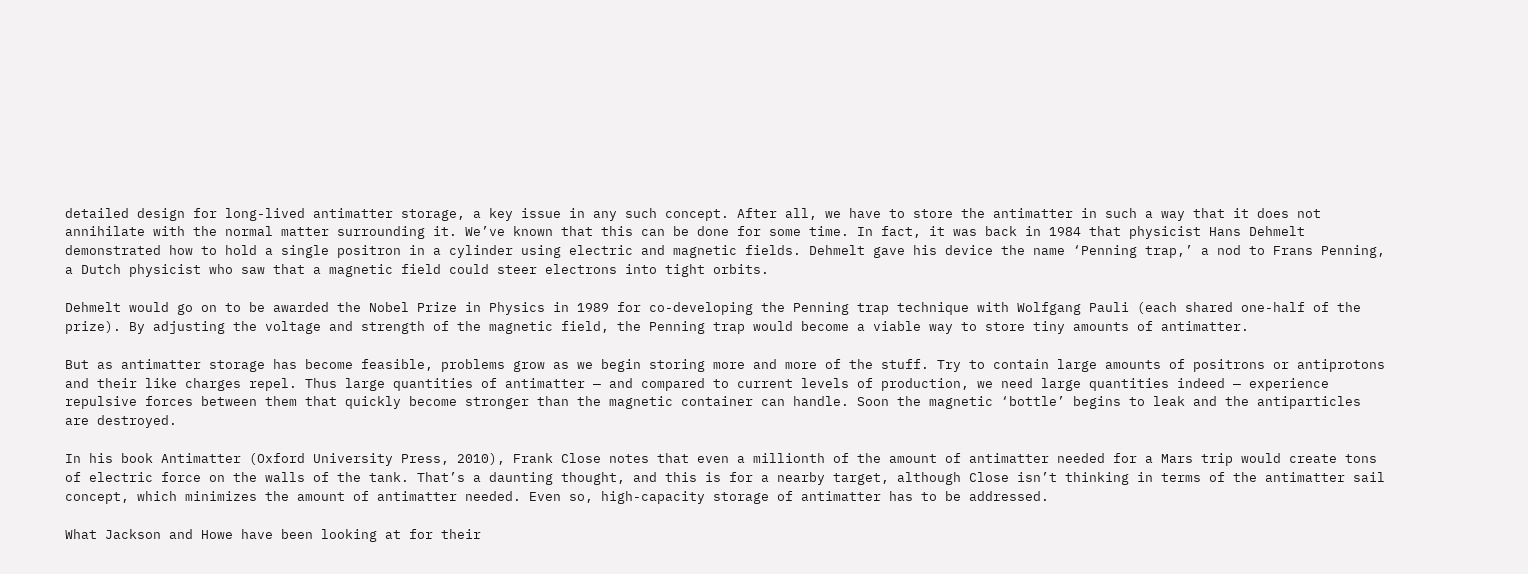detailed design for long-lived antimatter storage, a key issue in any such concept. After all, we have to store the antimatter in such a way that it does not annihilate with the normal matter surrounding it. We’ve known that this can be done for some time. In fact, it was back in 1984 that physicist Hans Dehmelt demonstrated how to hold a single positron in a cylinder using electric and magnetic fields. Dehmelt gave his device the name ‘Penning trap,’ a nod to Frans Penning, a Dutch physicist who saw that a magnetic field could steer electrons into tight orbits.

Dehmelt would go on to be awarded the Nobel Prize in Physics in 1989 for co-developing the Penning trap technique with Wolfgang Pauli (each shared one-half of the prize). By adjusting the voltage and strength of the magnetic field, the Penning trap would become a viable way to store tiny amounts of antimatter.

But as antimatter storage has become feasible, problems grow as we begin storing more and more of the stuff. Try to contain large amounts of positrons or antiprotons and their like charges repel. Thus large quantities of antimatter — and compared to current levels of production, we need large quantities indeed — experience repulsive forces between them that quickly become stronger than the magnetic container can handle. Soon the magnetic ‘bottle’ begins to leak and the antiparticles are destroyed.

In his book Antimatter (Oxford University Press, 2010), Frank Close notes that even a millionth of the amount of antimatter needed for a Mars trip would create tons of electric force on the walls of the tank. That’s a daunting thought, and this is for a nearby target, although Close isn’t thinking in terms of the antimatter sail concept, which minimizes the amount of antimatter needed. Even so, high-capacity storage of antimatter has to be addressed.

What Jackson and Howe have been looking at for their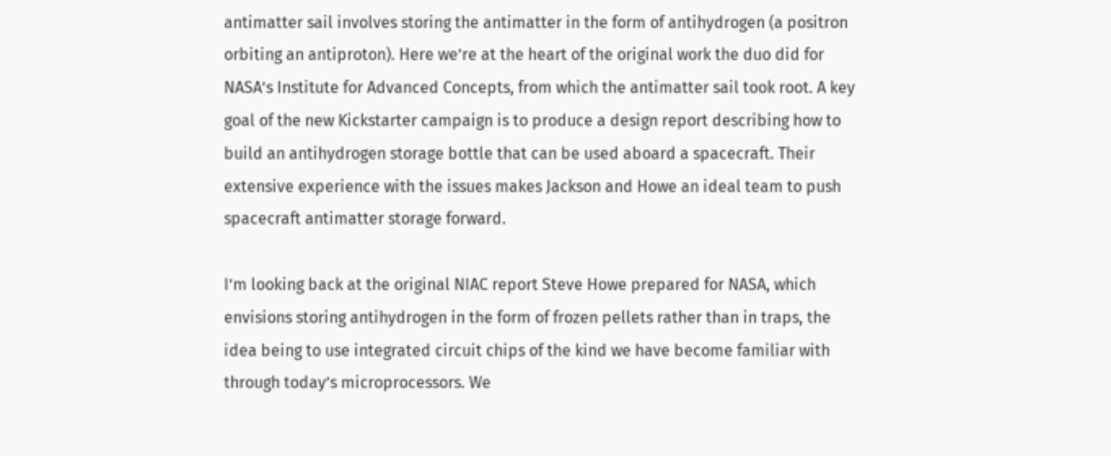antimatter sail involves storing the antimatter in the form of antihydrogen (a positron orbiting an antiproton). Here we’re at the heart of the original work the duo did for NASA’s Institute for Advanced Concepts, from which the antimatter sail took root. A key goal of the new Kickstarter campaign is to produce a design report describing how to build an antihydrogen storage bottle that can be used aboard a spacecraft. Their extensive experience with the issues makes Jackson and Howe an ideal team to push spacecraft antimatter storage forward.

I’m looking back at the original NIAC report Steve Howe prepared for NASA, which envisions storing antihydrogen in the form of frozen pellets rather than in traps, the idea being to use integrated circuit chips of the kind we have become familiar with through today’s microprocessors. We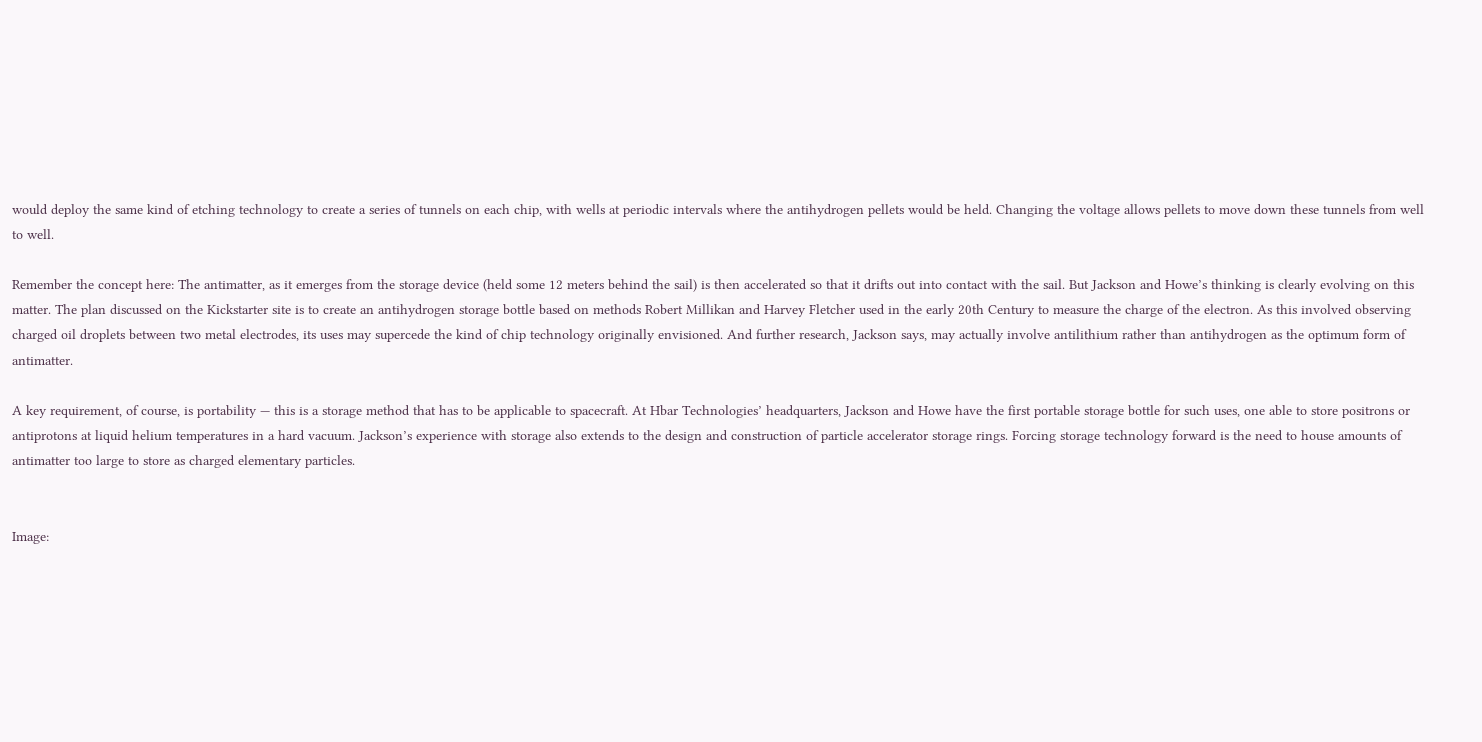would deploy the same kind of etching technology to create a series of tunnels on each chip, with wells at periodic intervals where the antihydrogen pellets would be held. Changing the voltage allows pellets to move down these tunnels from well to well.

Remember the concept here: The antimatter, as it emerges from the storage device (held some 12 meters behind the sail) is then accelerated so that it drifts out into contact with the sail. But Jackson and Howe’s thinking is clearly evolving on this matter. The plan discussed on the Kickstarter site is to create an antihydrogen storage bottle based on methods Robert Millikan and Harvey Fletcher used in the early 20th Century to measure the charge of the electron. As this involved observing charged oil droplets between two metal electrodes, its uses may supercede the kind of chip technology originally envisioned. And further research, Jackson says, may actually involve antilithium rather than antihydrogen as the optimum form of antimatter.

A key requirement, of course, is portability — this is a storage method that has to be applicable to spacecraft. At Hbar Technologies’ headquarters, Jackson and Howe have the first portable storage bottle for such uses, one able to store positrons or antiprotons at liquid helium temperatures in a hard vacuum. Jackson’s experience with storage also extends to the design and construction of particle accelerator storage rings. Forcing storage technology forward is the need to house amounts of antimatter too large to store as charged elementary particles.


Image: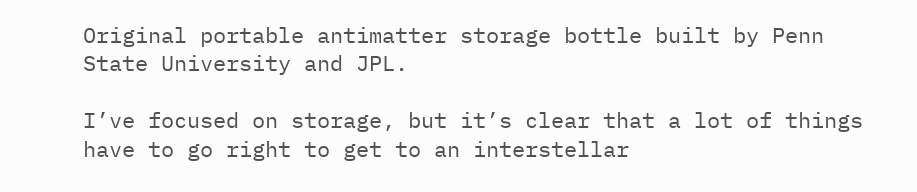Original portable antimatter storage bottle built by Penn State University and JPL.

I’ve focused on storage, but it’s clear that a lot of things have to go right to get to an interstellar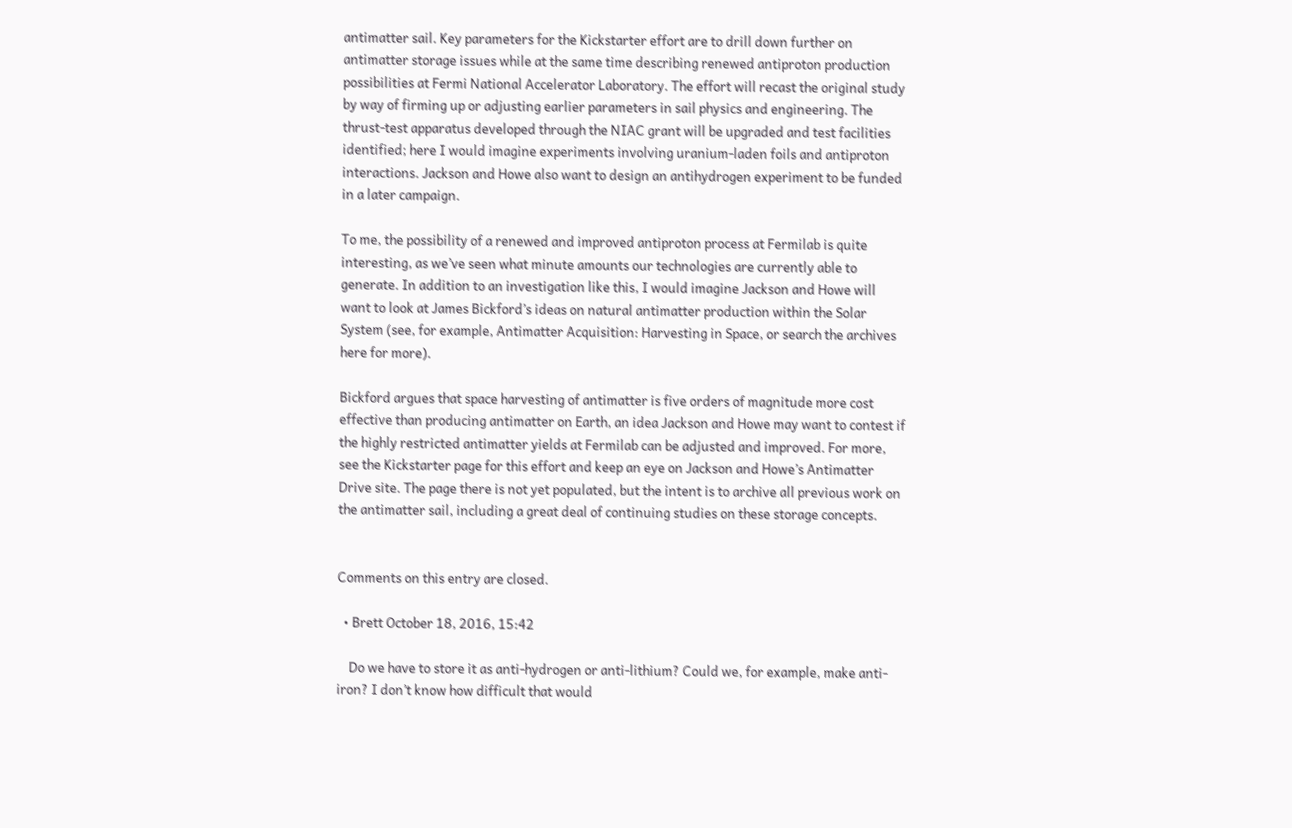antimatter sail. Key parameters for the Kickstarter effort are to drill down further on antimatter storage issues while at the same time describing renewed antiproton production possibilities at Fermi National Accelerator Laboratory. The effort will recast the original study by way of firming up or adjusting earlier parameters in sail physics and engineering. The thrust-test apparatus developed through the NIAC grant will be upgraded and test facilities identified; here I would imagine experiments involving uranium-laden foils and antiproton interactions. Jackson and Howe also want to design an antihydrogen experiment to be funded in a later campaign.

To me, the possibility of a renewed and improved antiproton process at Fermilab is quite interesting, as we’ve seen what minute amounts our technologies are currently able to generate. In addition to an investigation like this, I would imagine Jackson and Howe will want to look at James Bickford’s ideas on natural antimatter production within the Solar System (see, for example, Antimatter Acquisition: Harvesting in Space, or search the archives here for more).

Bickford argues that space harvesting of antimatter is five orders of magnitude more cost effective than producing antimatter on Earth, an idea Jackson and Howe may want to contest if the highly restricted antimatter yields at Fermilab can be adjusted and improved. For more, see the Kickstarter page for this effort and keep an eye on Jackson and Howe’s Antimatter Drive site. The page there is not yet populated, but the intent is to archive all previous work on the antimatter sail, including a great deal of continuing studies on these storage concepts.


Comments on this entry are closed.

  • Brett October 18, 2016, 15:42

    Do we have to store it as anti-hydrogen or anti-lithium? Could we, for example, make anti-iron? I don’t know how difficult that would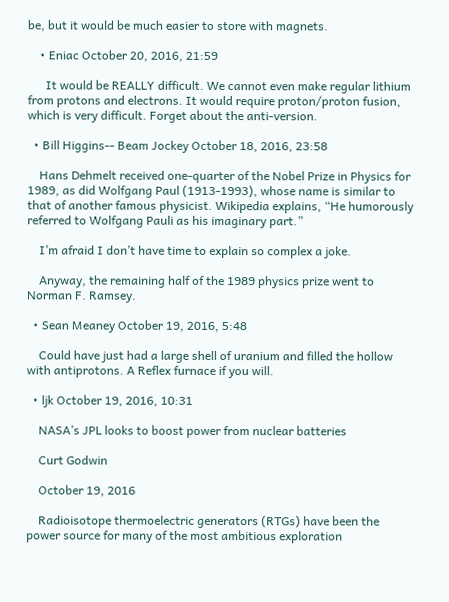be, but it would be much easier to store with magnets.

    • Eniac October 20, 2016, 21:59

      It would be REALLY difficult. We cannot even make regular lithium from protons and electrons. It would require proton/proton fusion, which is very difficult. Forget about the anti-version.

  • Bill Higgins-- Beam Jockey October 18, 2016, 23:58

    Hans Dehmelt received one-quarter of the Nobel Prize in Physics for 1989, as did Wolfgang Paul (1913-1993), whose name is similar to that of another famous physicist. Wikipedia explains, “He humorously referred to Wolfgang Pauli as his imaginary part.”

    I’m afraid I don’t have time to explain so complex a joke.

    Anyway, the remaining half of the 1989 physics prize went to Norman F. Ramsey.

  • Sean Meaney October 19, 2016, 5:48

    Could have just had a large shell of uranium and filled the hollow with antiprotons. A Reflex furnace if you will.

  • ljk October 19, 2016, 10:31

    NASA’s JPL looks to boost power from nuclear batteries

    Curt Godwin

    October 19, 2016

    Radioisotope thermoelectric generators (RTGs) have been the power source for many of the most ambitious exploration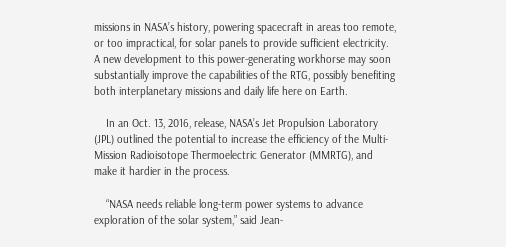missions in NASA’s history, powering spacecraft in areas too remote, or too impractical, for solar panels to provide sufficient electricity. A new development to this power-generating workhorse may soon substantially improve the capabilities of the RTG, possibly benefiting both interplanetary missions and daily life here on Earth.

    In an Oct. 13, 2016, release, NASA’s Jet Propulsion Laboratory (JPL) outlined the potential to increase the efficiency of the Multi-Mission Radioisotope Thermoelectric Generator (MMRTG), and make it hardier in the process.

    “NASA needs reliable long-term power systems to advance exploration of the solar system,” said Jean-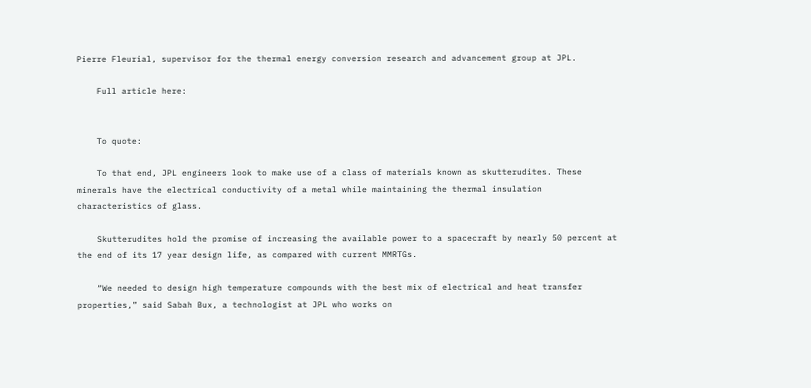Pierre Fleurial, supervisor for the thermal energy conversion research and advancement group at JPL.

    Full article here:


    To quote:

    To that end, JPL engineers look to make use of a class of materials known as skutterudites. These minerals have the electrical conductivity of a metal while maintaining the thermal insulation characteristics of glass.

    Skutterudites hold the promise of increasing the available power to a spacecraft by nearly 50 percent at the end of its 17 year design life, as compared with current MMRTGs.

    “We needed to design high temperature compounds with the best mix of electrical and heat transfer properties,” said Sabah Bux, a technologist at JPL who works on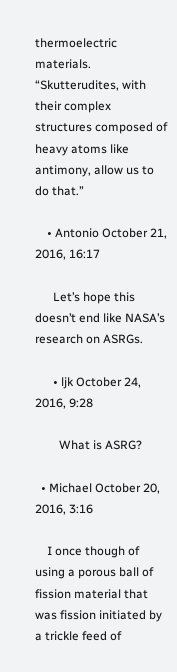thermoelectric materials. “Skutterudites, with their complex structures composed of heavy atoms like antimony, allow us to do that.”

    • Antonio October 21, 2016, 16:17

      Let’s hope this doesn’t end like NASA’s research on ASRGs.

      • ljk October 24, 2016, 9:28

        What is ASRG?

  • Michael October 20, 2016, 3:16

    I once though of using a porous ball of fission material that was fission initiated by a trickle feed of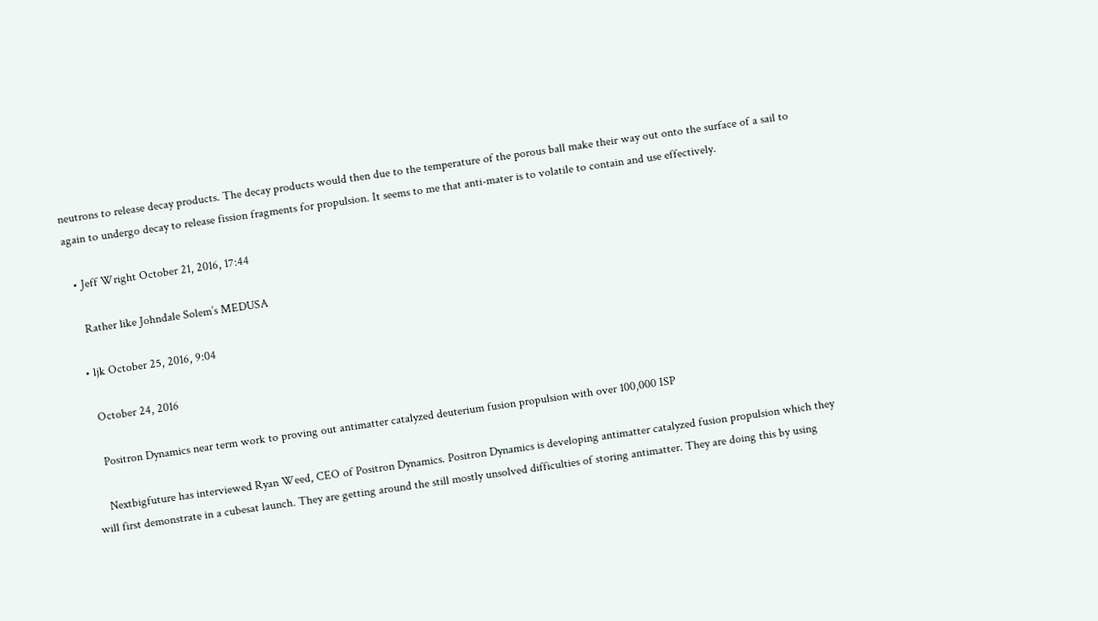neutrons to release decay products. The decay products would then due to the temperature of the porous ball make their way out onto the surface of a sail to again to undergo decay to release fission fragments for propulsion. It seems to me that anti-mater is to volatile to contain and use effectively.

  • Jeff Wright October 21, 2016, 17:44

    Rather like Johndale Solem’s MEDUSA

  • ljk October 25, 2016, 9:04

    October 24, 2016

    Positron Dynamics near term work to proving out antimatter catalyzed deuterium fusion propulsion with over 100,000 ISP

    Nextbigfuture has interviewed Ryan Weed, CEO of Positron Dynamics. Positron Dynamics is developing antimatter catalyzed fusion propulsion which they will first demonstrate in a cubesat launch. They are getting around the still mostly unsolved difficulties of storing antimatter. They are doing this by using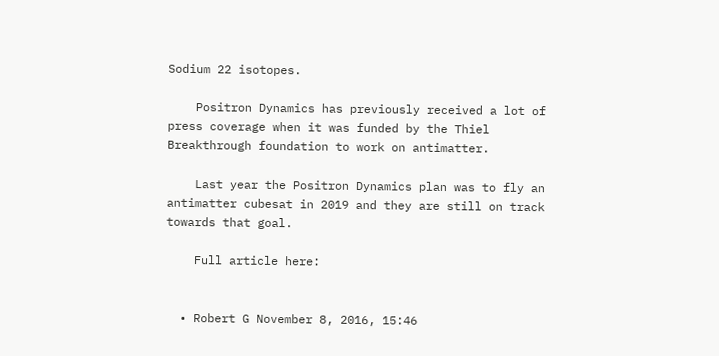Sodium 22 isotopes.

    Positron Dynamics has previously received a lot of press coverage when it was funded by the Thiel Breakthrough foundation to work on antimatter.

    Last year the Positron Dynamics plan was to fly an antimatter cubesat in 2019 and they are still on track towards that goal.

    Full article here:


  • Robert G November 8, 2016, 15:46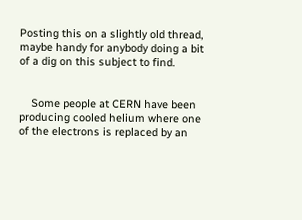Posting this on a slightly old thread, maybe handy for anybody doing a bit of a dig on this subject to find.


    Some people at CERN have been producing cooled helium where one of the electrons is replaced by an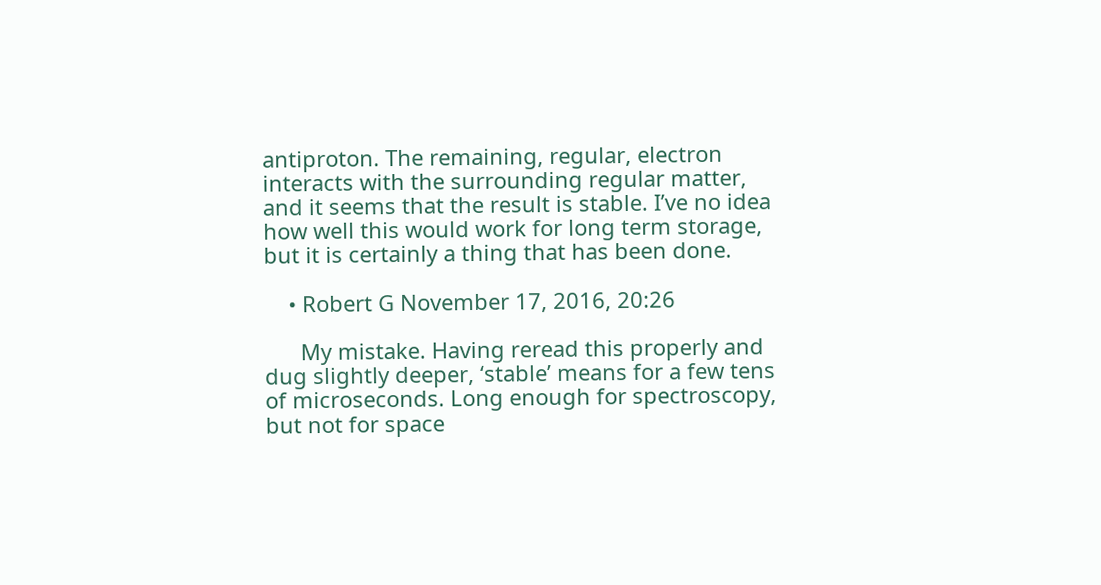antiproton. The remaining, regular, electron interacts with the surrounding regular matter, and it seems that the result is stable. I’ve no idea how well this would work for long term storage, but it is certainly a thing that has been done.

    • Robert G November 17, 2016, 20:26

      My mistake. Having reread this properly and dug slightly deeper, ‘stable’ means for a few tens of microseconds. Long enough for spectroscopy, but not for space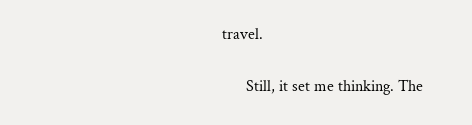travel.

      Still, it set me thinking. The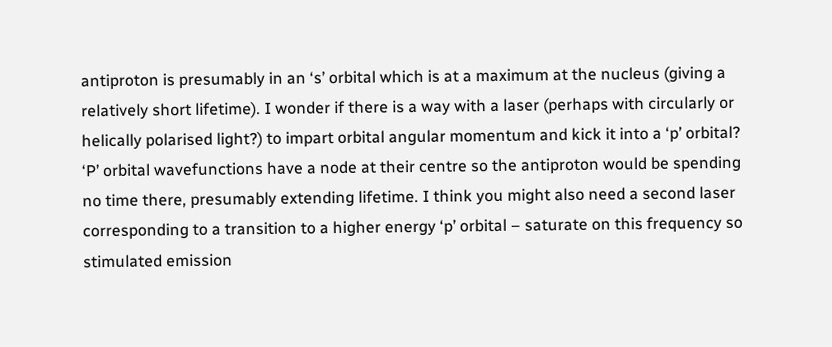antiproton is presumably in an ‘s’ orbital which is at a maximum at the nucleus (giving a relatively short lifetime). I wonder if there is a way with a laser (perhaps with circularly or helically polarised light?) to impart orbital angular momentum and kick it into a ‘p’ orbital? ‘P’ orbital wavefunctions have a node at their centre so the antiproton would be spending no time there, presumably extending lifetime. I think you might also need a second laser corresponding to a transition to a higher energy ‘p’ orbital – saturate on this frequency so stimulated emission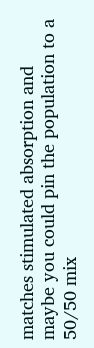matches stimulated absorption and maybe you could pin the population to a 50/50 mix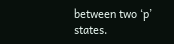between two ‘p’ states.